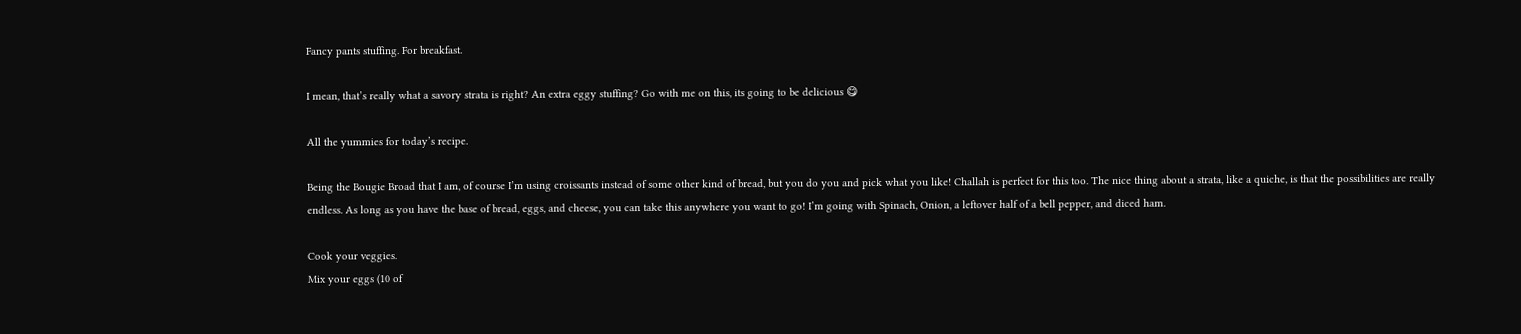Fancy pants stuffing. For breakfast.

I mean, that’s really what a savory strata is right? An extra eggy stuffing? Go with me on this, its going to be delicious 😋

All the yummies for today’s recipe.

Being the Bougie Broad that I am, of course I’m using croissants instead of some other kind of bread, but you do you and pick what you like! Challah is perfect for this too. The nice thing about a strata, like a quiche, is that the possibilities are really endless. As long as you have the base of bread, eggs, and cheese, you can take this anywhere you want to go! I’m going with Spinach, Onion, a leftover half of a bell pepper, and diced ham.

Cook your veggies.
Mix your eggs (10 of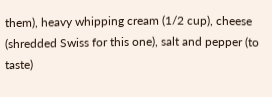them), heavy whipping cream (1/2 cup), cheese (shredded Swiss for this one), salt and pepper (to taste)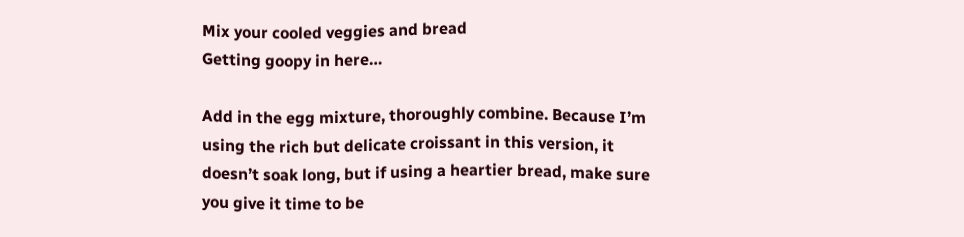Mix your cooled veggies and bread
Getting goopy in here…

Add in the egg mixture, thoroughly combine. Because I’m using the rich but delicate croissant in this version, it doesn’t soak long, but if using a heartier bread, make sure you give it time to be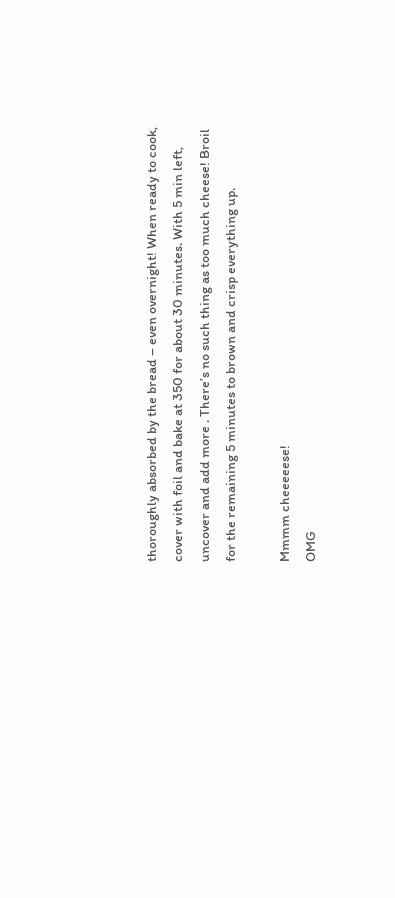thoroughly absorbed by the bread – even overnight! When ready to cook, cover with foil and bake at 350 for about 30 minutes. With 5 min left, uncover and add more . There’s no such thing as too much cheese! Broil for the remaining 5 minutes to brown and crisp everything up.

Mmmm cheeeeese!
OMG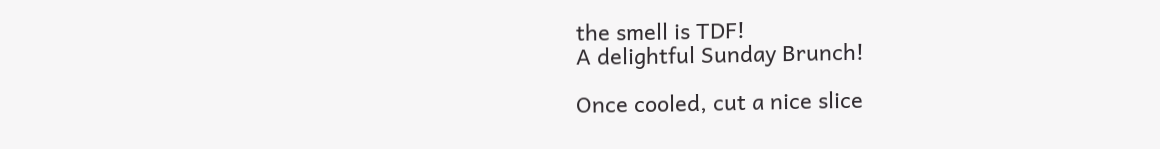the smell is TDF!
A delightful Sunday Brunch!

Once cooled, cut a nice slice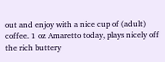out and enjoy with a nice cup of (adult) coffee. 1 oz Amaretto today, plays nicely off the rich buttery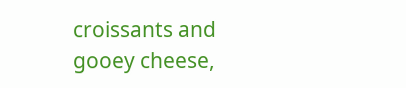croissants and gooey cheese,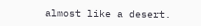almost like a desert.